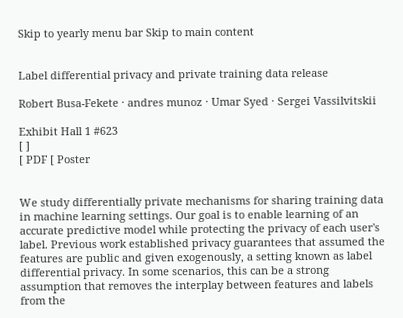Skip to yearly menu bar Skip to main content


Label differential privacy and private training data release

Robert Busa-Fekete · andres munoz · Umar Syed · Sergei Vassilvitskii

Exhibit Hall 1 #623
[ ]
[ PDF [ Poster


We study differentially private mechanisms for sharing training data in machine learning settings. Our goal is to enable learning of an accurate predictive model while protecting the privacy of each user's label. Previous work established privacy guarantees that assumed the features are public and given exogenously, a setting known as label differential privacy. In some scenarios, this can be a strong assumption that removes the interplay between features and labels from the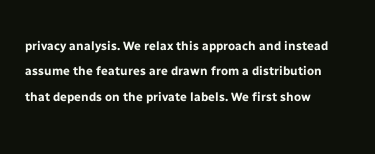privacy analysis. We relax this approach and instead assume the features are drawn from a distribution that depends on the private labels. We first show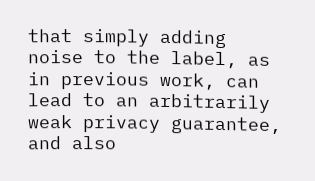that simply adding noise to the label, as in previous work, can lead to an arbitrarily weak privacy guarantee, and also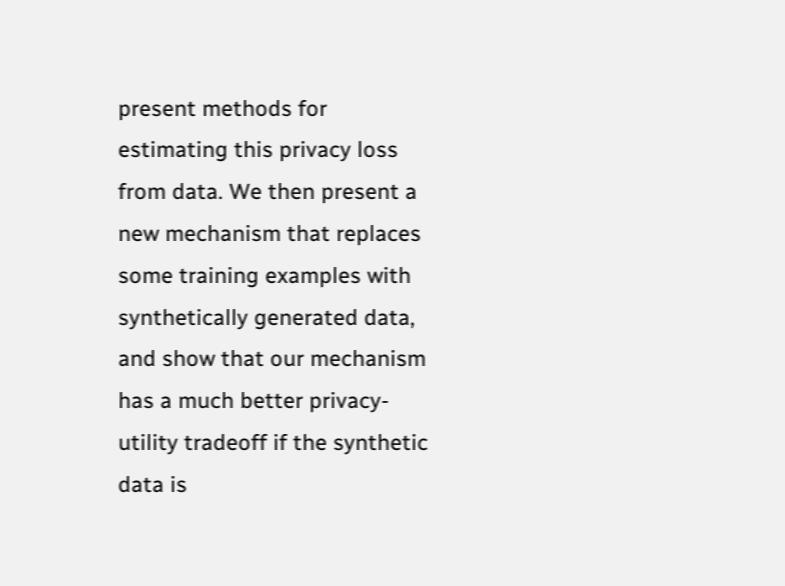present methods for estimating this privacy loss from data. We then present a new mechanism that replaces some training examples with synthetically generated data, and show that our mechanism has a much better privacy-utility tradeoff if the synthetic data is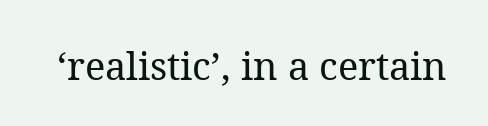‘realistic’, in a certain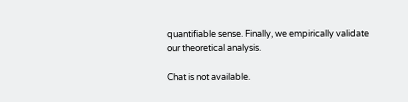quantifiable sense. Finally, we empirically validate our theoretical analysis.

Chat is not available.